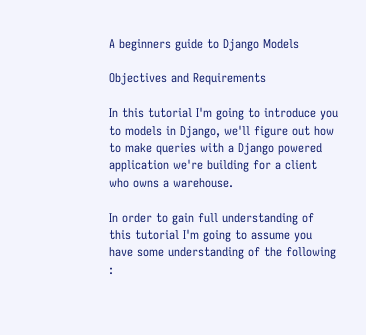A beginners guide to Django Models

Objectives and Requirements

In this tutorial I'm going to introduce you to models in Django, we'll figure out how to make queries with a Django powered application we're building for a client who owns a warehouse.

In order to gain full understanding of this tutorial I'm going to assume you have some understanding of the following :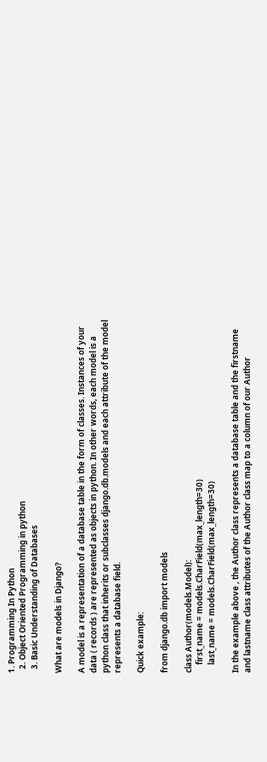1. Programming In Python
  2. Object Oriented Programming in python
  3. Basic Understanding of Databases

What are models in Django?

A model is a representation of a database table in the form of classes. Instances of your data ( records ) are represented as objects in python. In other words, each model is a python class that inherits or subclasses django.db.models and each attribute of the model represents a database field.

Quick example:

from django.db import models

class Author(models.Model):
    first_name = models.CharField(max_length=30)
    last_name = models.CharField(max_length=30)

In the example above , the Author class represents a database table and the firstname and lastname class attributes of the Author class map to a column of our Author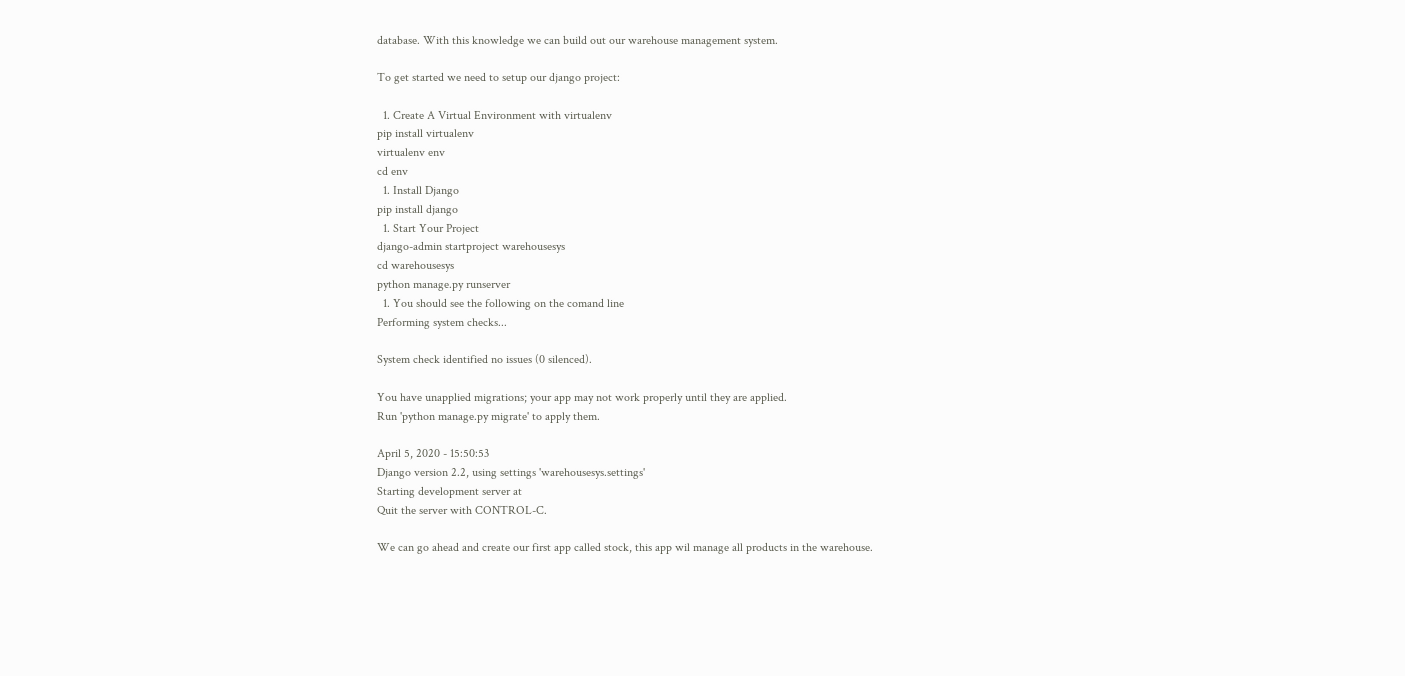database. With this knowledge we can build out our warehouse management system.

To get started we need to setup our django project:

  1. Create A Virtual Environment with virtualenv
pip install virtualenv
virtualenv env
cd env
  1. Install Django
pip install django
  1. Start Your Project
django-admin startproject warehousesys
cd warehousesys
python manage.py runserver
  1. You should see the following on the comand line
Performing system checks...

System check identified no issues (0 silenced).

You have unapplied migrations; your app may not work properly until they are applied.
Run 'python manage.py migrate' to apply them.

April 5, 2020 - 15:50:53
Django version 2.2, using settings 'warehousesys.settings'
Starting development server at
Quit the server with CONTROL-C.

We can go ahead and create our first app called stock, this app wil manage all products in the warehouse.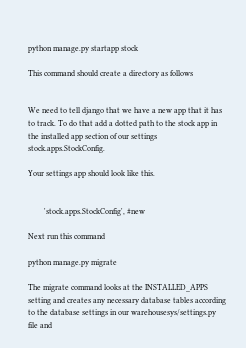python manage.py startapp stock

This command should create a directory as follows


We need to tell django that we have a new app that it has to track. To do that add a dotted path to the stock app in the installed app section of our settings stock.apps.StockConfig.

Your settings app should look like this.


        'stock.apps.StockConfig', #new

Next run this command

python manage.py migrate

The migrate command looks at the INSTALLED_APPS setting and creates any necessary database tables according to the database settings in our warehousesys/settings.py file and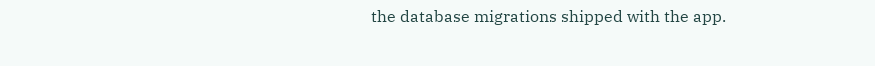the database migrations shipped with the app.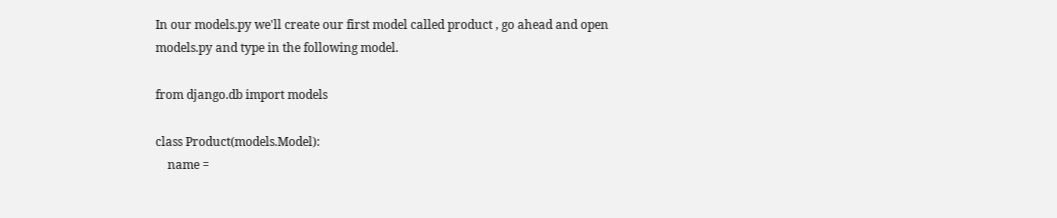In our models.py we'll create our first model called product , go ahead and open models.py and type in the following model.

from django.db import models

class Product(models.Model):
    name =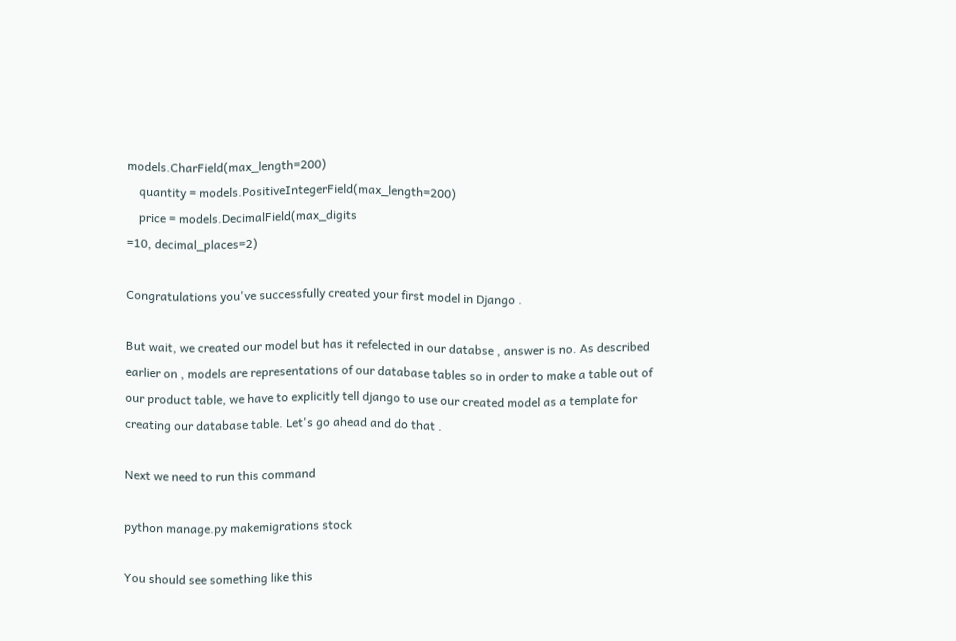models.CharField(max_length=200)
    quantity = models.PositiveIntegerField(max_length=200)
    price = models.DecimalField(max_digits
=10, decimal_places=2)

Congratulations you've successfully created your first model in Django .

But wait, we created our model but has it refelected in our databse , answer is no. As described earlier on , models are representations of our database tables so in order to make a table out of our product table, we have to explicitly tell django to use our created model as a template for creating our database table. Let's go ahead and do that .

Next we need to run this command

python manage.py makemigrations stock

You should see something like this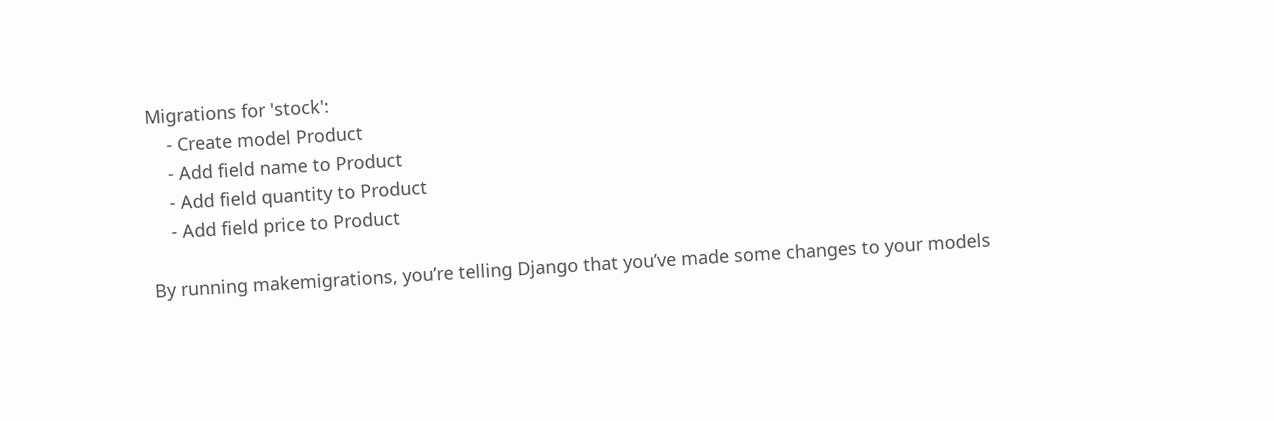Migrations for 'stock':
    - Create model Product
    - Add field name to Product
    - Add field quantity to Product
    - Add field price to Product

By running makemigrations, you’re telling Django that you’ve made some changes to your models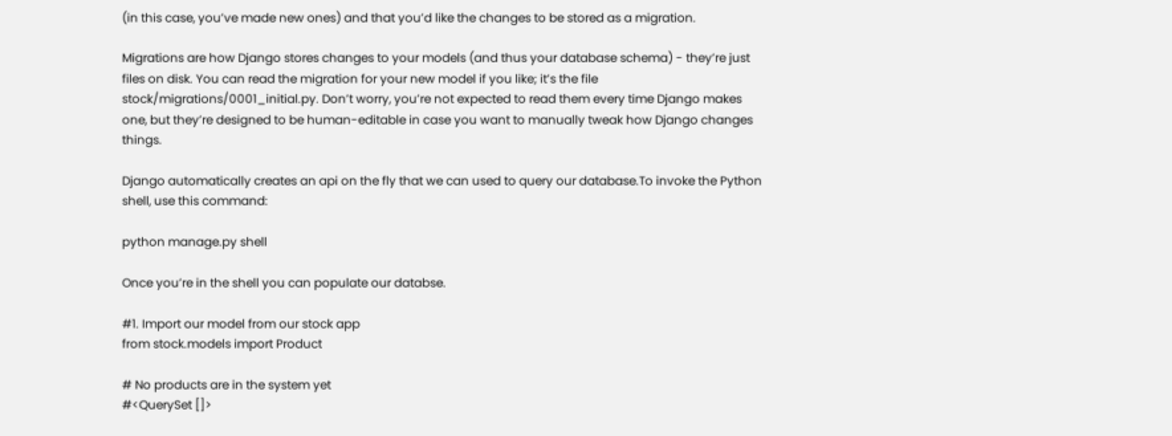(in this case, you’ve made new ones) and that you’d like the changes to be stored as a migration.

Migrations are how Django stores changes to your models (and thus your database schema) - they’re just files on disk. You can read the migration for your new model if you like; it’s the file stock/migrations/0001_initial.py. Don’t worry, you’re not expected to read them every time Django makes one, but they’re designed to be human-editable in case you want to manually tweak how Django changes things.

Django automatically creates an api on the fly that we can used to query our database.To invoke the Python shell, use this command:

python manage.py shell

Once you’re in the shell you can populate our databse.

#1. Import our model from our stock app
from stock.models import Product

# No products are in the system yet
#<QuerySet []>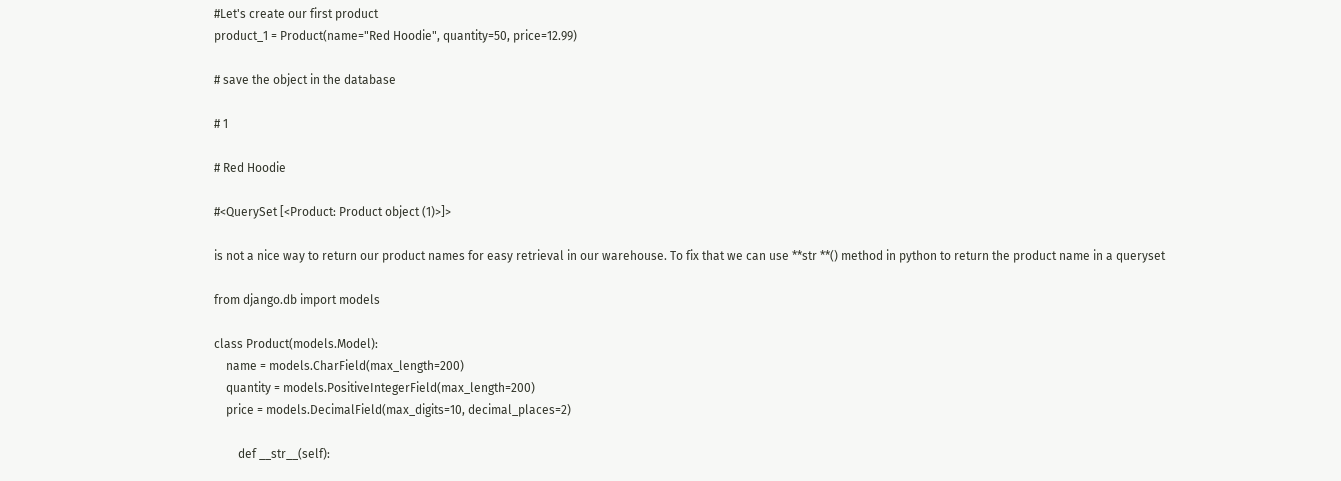#Let's create our first product
product_1 = Product(name="Red Hoodie", quantity=50, price=12.99)

# save the object in the database

# 1

# Red Hoodie

#<QuerySet [<Product: Product object (1)>]>

is not a nice way to return our product names for easy retrieval in our warehouse. To fix that we can use **str **() method in python to return the product name in a queryset

from django.db import models

class Product(models.Model):
    name = models.CharField(max_length=200)
    quantity = models.PositiveIntegerField(max_length=200)
    price = models.DecimalField(max_digits=10, decimal_places=2)

        def __str__(self):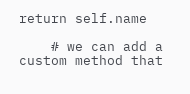return self.name

    # we can add a custom method that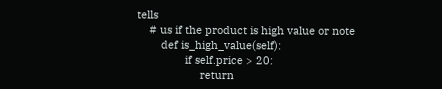tells
    # us if the product is high value or note
        def is_high_value(self):
                if self.price > 20:
                     return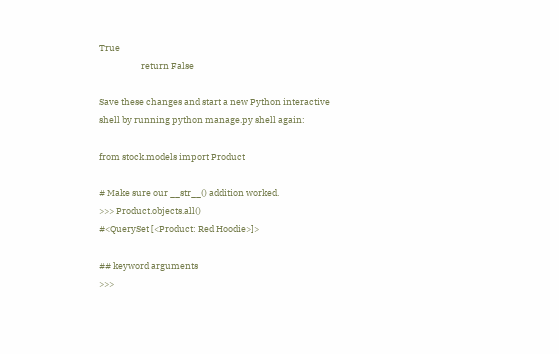True
                     return False

Save these changes and start a new Python interactive shell by running python manage.py shell again:

from stock.models import Product

# Make sure our __str__() addition worked.
>>> Product.objects.all()
#<QuerySet [<Product: Red Hoodie>]>

## keyword arguments
>>>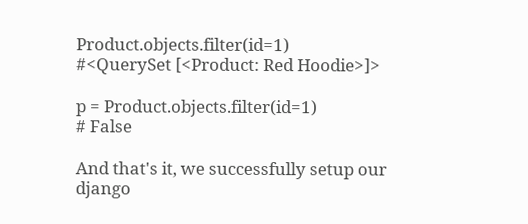Product.objects.filter(id=1)
#<QuerySet [<Product: Red Hoodie>]>

p = Product.objects.filter(id=1)
# False

And that's it, we successfully setup our django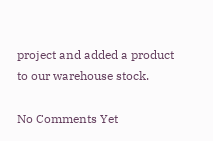project and added a product to our warehouse stock.

No Comments Yet